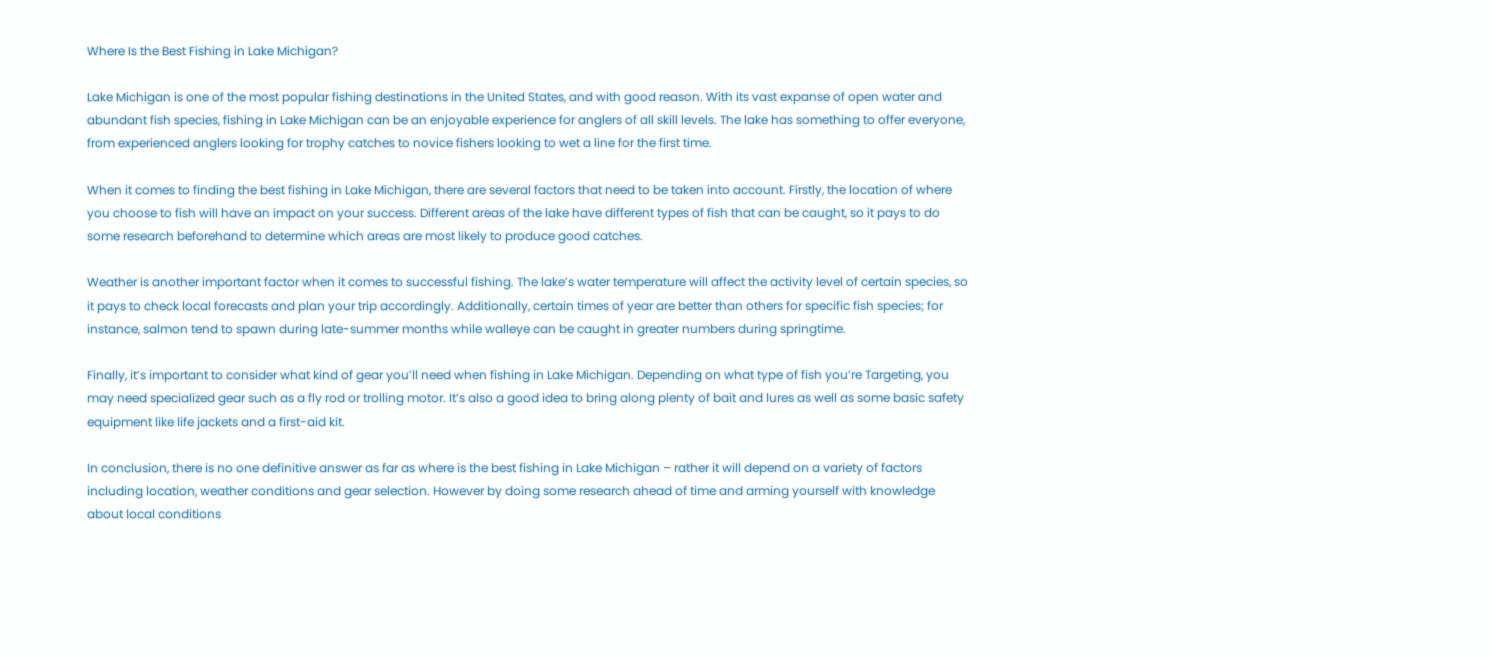Where Is the Best Fishing in Lake Michigan?

Lake Michigan is one of the most popular fishing destinations in the United States, and with good reason. With its vast expanse of open water and abundant fish species, fishing in Lake Michigan can be an enjoyable experience for anglers of all skill levels. The lake has something to offer everyone, from experienced anglers looking for trophy catches to novice fishers looking to wet a line for the first time.

When it comes to finding the best fishing in Lake Michigan, there are several factors that need to be taken into account. Firstly, the location of where you choose to fish will have an impact on your success. Different areas of the lake have different types of fish that can be caught, so it pays to do some research beforehand to determine which areas are most likely to produce good catches.

Weather is another important factor when it comes to successful fishing. The lake’s water temperature will affect the activity level of certain species, so it pays to check local forecasts and plan your trip accordingly. Additionally, certain times of year are better than others for specific fish species; for instance, salmon tend to spawn during late-summer months while walleye can be caught in greater numbers during springtime.

Finally, it’s important to consider what kind of gear you’ll need when fishing in Lake Michigan. Depending on what type of fish you’re Targeting, you may need specialized gear such as a fly rod or trolling motor. It’s also a good idea to bring along plenty of bait and lures as well as some basic safety equipment like life jackets and a first-aid kit.

In conclusion, there is no one definitive answer as far as where is the best fishing in Lake Michigan – rather it will depend on a variety of factors including location, weather conditions and gear selection. However by doing some research ahead of time and arming yourself with knowledge about local conditions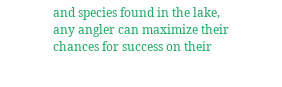and species found in the lake, any angler can maximize their chances for success on their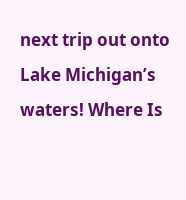next trip out onto Lake Michigan’s waters! Where Is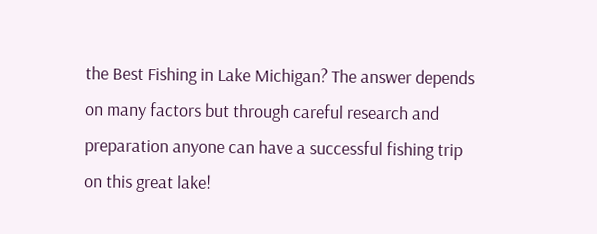the Best Fishing in Lake Michigan? The answer depends on many factors but through careful research and preparation anyone can have a successful fishing trip on this great lake!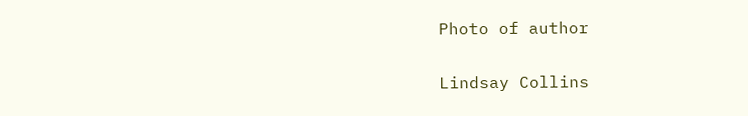Photo of author

Lindsay Collins